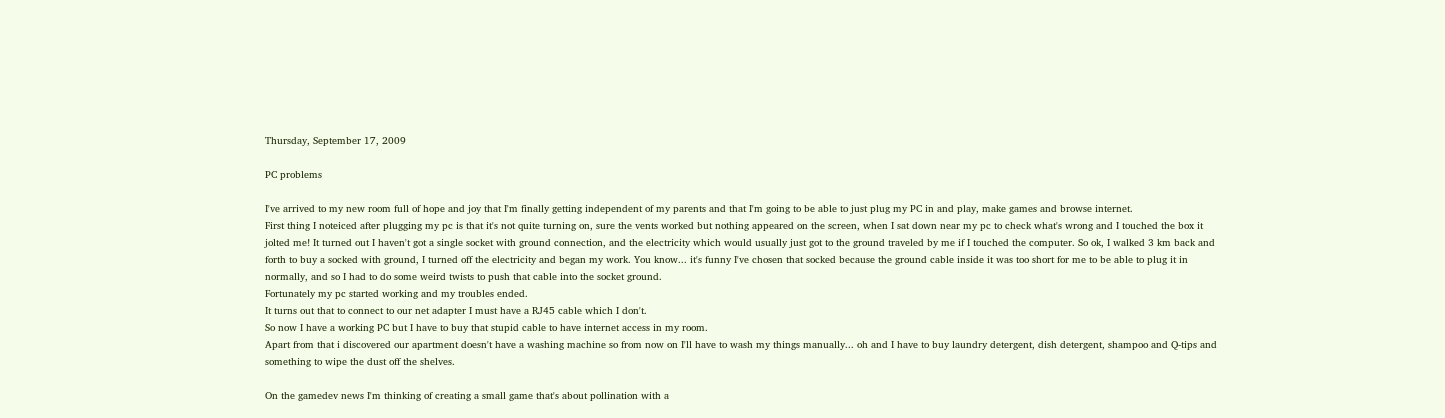Thursday, September 17, 2009

PC problems

I've arrived to my new room full of hope and joy that I'm finally getting independent of my parents and that I'm going to be able to just plug my PC in and play, make games and browse internet.
First thing I noteiced after plugging my pc is that it's not quite turning on, sure the vents worked but nothing appeared on the screen, when I sat down near my pc to check what's wrong and I touched the box it jolted me! It turned out I haven't got a single socket with ground connection, and the electricity which would usually just got to the ground traveled by me if I touched the computer. So ok, I walked 3 km back and forth to buy a socked with ground, I turned off the electricity and began my work. You know... it's funny I've chosen that socked because the ground cable inside it was too short for me to be able to plug it in normally, and so I had to do some weird twists to push that cable into the socket ground.
Fortunately my pc started working and my troubles ended.
It turns out that to connect to our net adapter I must have a RJ45 cable which I don't.
So now I have a working PC but I have to buy that stupid cable to have internet access in my room.
Apart from that i discovered our apartment doesn't have a washing machine so from now on I'll have to wash my things manually... oh and I have to buy laundry detergent, dish detergent, shampoo and Q-tips and something to wipe the dust off the shelves.

On the gamedev news I'm thinking of creating a small game that's about pollination with a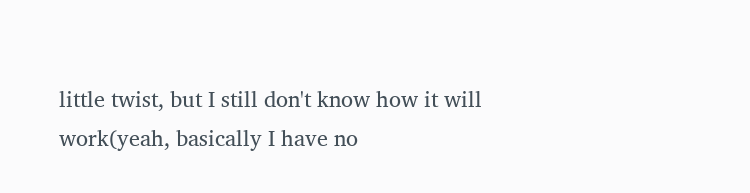little twist, but I still don't know how it will work(yeah, basically I have no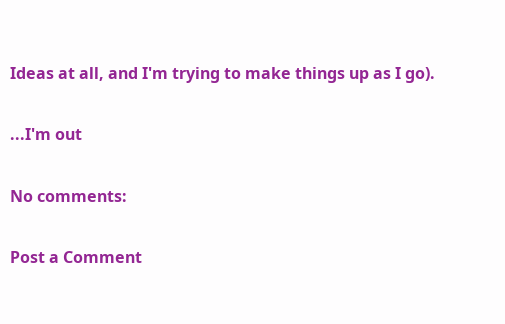Ideas at all, and I'm trying to make things up as I go).

...I'm out

No comments:

Post a Comment